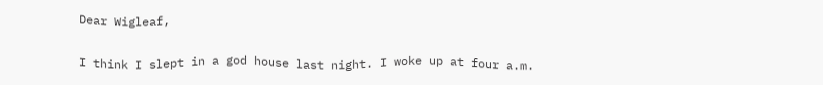Dear Wigleaf,

I think I slept in a god house last night. I woke up at four a.m.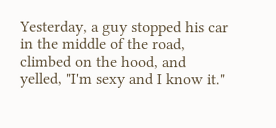Yesterday, a guy stopped his car in the middle of the road, climbed on the hood, and yelled, "I'm sexy and I know it."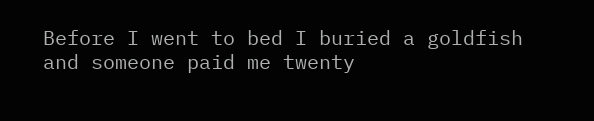Before I went to bed I buried a goldfish and someone paid me twenty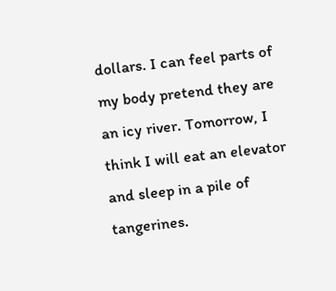dollars. I can feel parts of my body pretend they are an icy river. Tomorrow, I think I will eat an elevator and sleep in a pile of tangerines.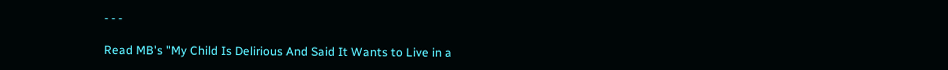- - -

Read MB's "My Child Is Delirious And Said It Wants to Live in a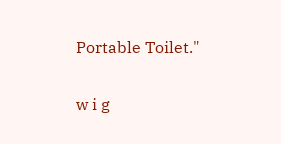Portable Toilet."

w i g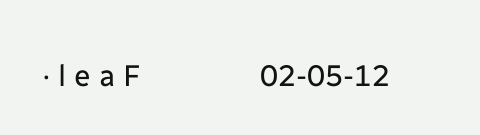· l e a F               02-05-12